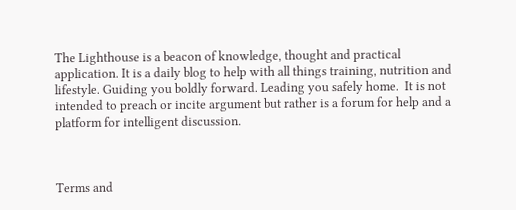The Lighthouse is a beacon of knowledge, thought and practical application. It is a daily blog to help with all things training, nutrition and lifestyle. Guiding you boldly forward. Leading you safely home.  It is not intended to preach or incite argument but rather is a forum for help and a platform for intelligent discussion.



Terms and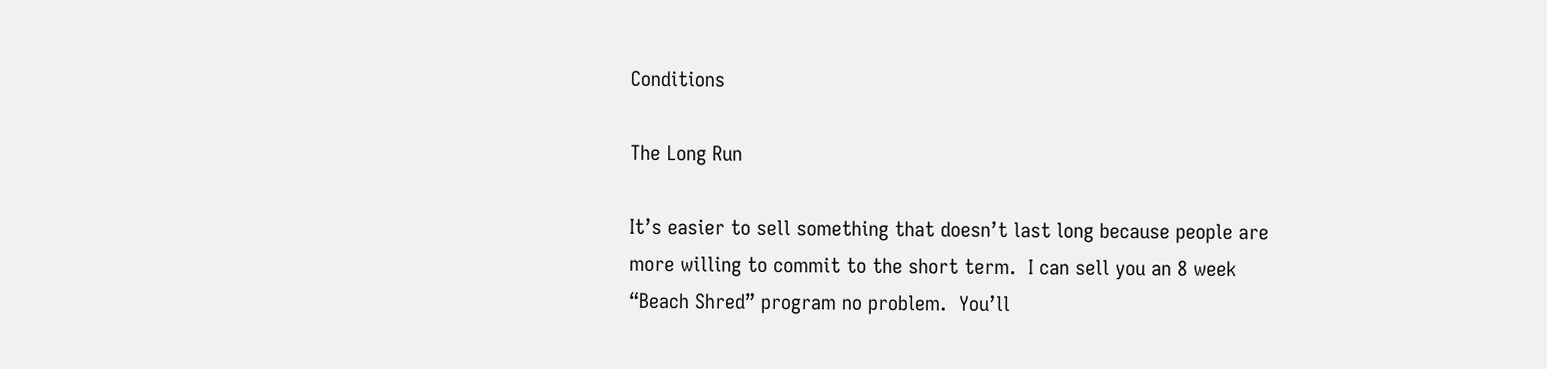Conditions

The Long Run

It’s easier to sell something that doesn’t last long because people are more willing to commit to the short term.  I can sell you an 8 week “Beach Shred” program no problem.  You’ll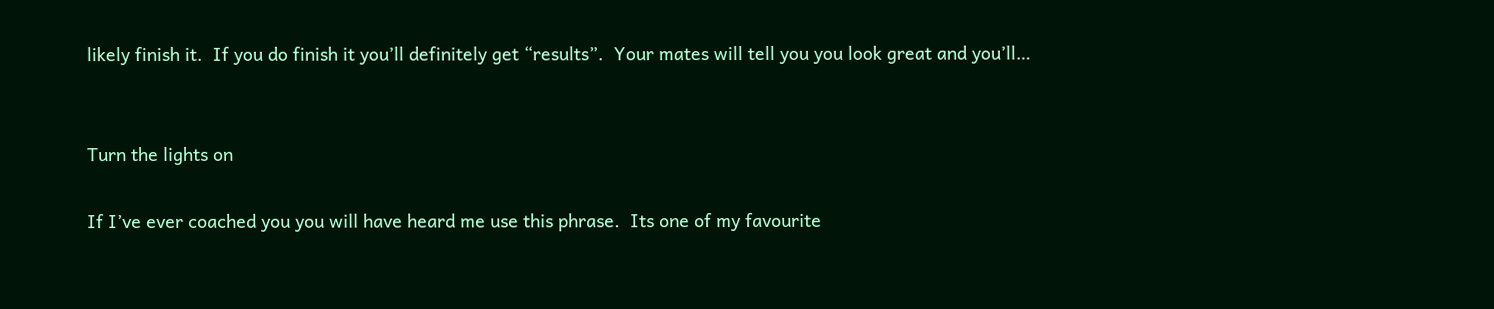likely finish it.  If you do finish it you’ll definitely get “results”.  Your mates will tell you you look great and you’ll…


Turn the lights on

If I’ve ever coached you you will have heard me use this phrase.  Its one of my favourite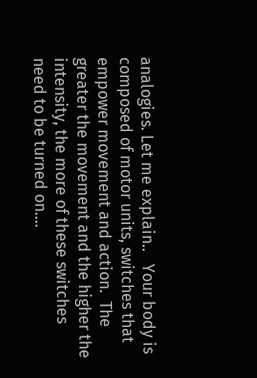analogies. Let me explain..   Your body is composed of motor units, switches that empower movement and action.  The greater the movement and the higher the intensity, the more of these switches need to be turned on.…